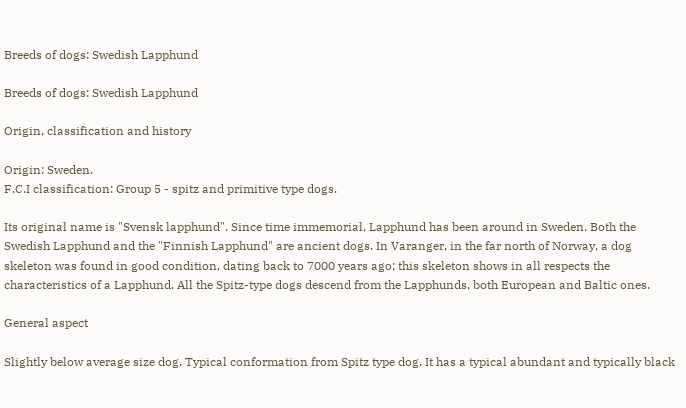Breeds of dogs: Swedish Lapphund

Breeds of dogs: Swedish Lapphund

Origin, classification and history

Origin: Sweden.
F.C.I classification: Group 5 - spitz and primitive type dogs.

Its original name is "Svensk lapphund". Since time immemorial, Lapphund has been around in Sweden. Both the Swedish Lapphund and the "Finnish Lapphund" are ancient dogs. In Varanger, in the far north of Norway, a dog skeleton was found in good condition, dating back to 7000 years ago; this skeleton shows in all respects the characteristics of a Lapphund. All the Spitz-type dogs descend from the Lapphunds, both European and Baltic ones.

General aspect

Slightly below average size dog. Typical conformation from Spitz type dog. It has a typical abundant and typically black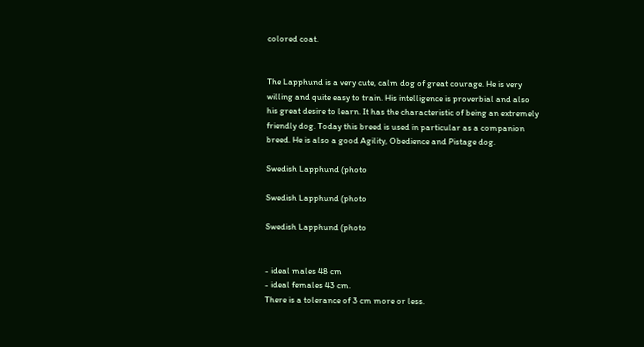colored coat.


The Lapphund is a very cute, calm dog of great courage. He is very willing and quite easy to train. His intelligence is proverbial and also his great desire to learn. It has the characteristic of being an extremely friendly dog. Today this breed is used in particular as a companion breed. He is also a good Agility, Obedience and Pistage dog.

Swedish Lapphund (photo

Swedish Lapphund (photo

Swedish Lapphund (photo


- ideal males 48 cm
- ideal females 43 cm.
There is a tolerance of 3 cm more or less.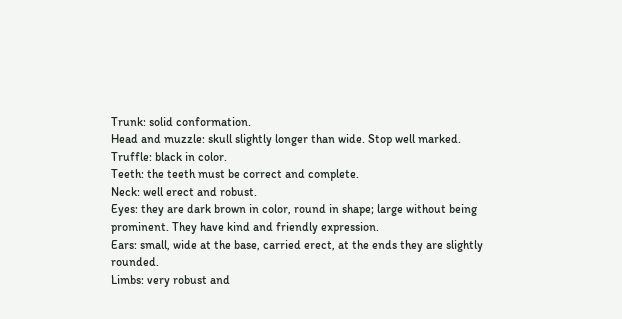Trunk: solid conformation.
Head and muzzle: skull slightly longer than wide. Stop well marked.
Truffle: black in color.
Teeth: the teeth must be correct and complete.
Neck: well erect and robust.
Eyes: they are dark brown in color, round in shape; large without being prominent. They have kind and friendly expression.
Ears: small, wide at the base, carried erect, at the ends they are slightly rounded.
Limbs: very robust and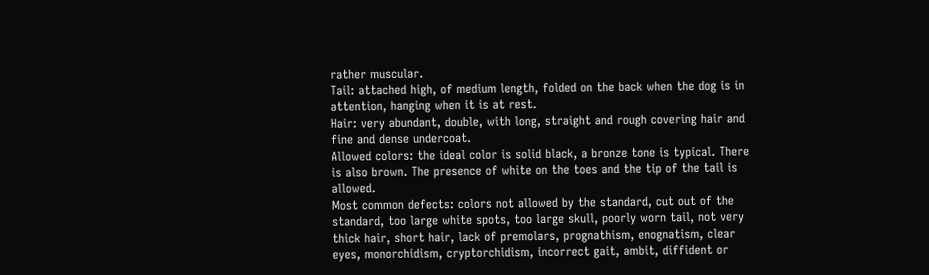rather muscular.
Tail: attached high, of medium length, folded on the back when the dog is in attention, hanging when it is at rest.
Hair: very abundant, double, with long, straight and rough covering hair and fine and dense undercoat.
Allowed colors: the ideal color is solid black, a bronze tone is typical. There is also brown. The presence of white on the toes and the tip of the tail is allowed.
Most common defects: colors not allowed by the standard, cut out of the standard, too large white spots, too large skull, poorly worn tail, not very thick hair, short hair, lack of premolars, prognathism, enognatism, clear eyes, monorchidism, cryptorchidism, incorrect gait, ambit, diffident or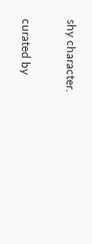shy character.

curated by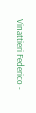Vinattieri Federico -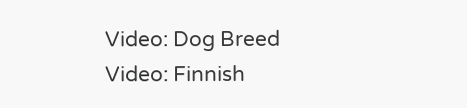Video: Dog Breed Video: Finnish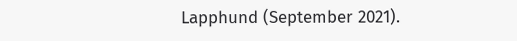Lapphund (September 2021).